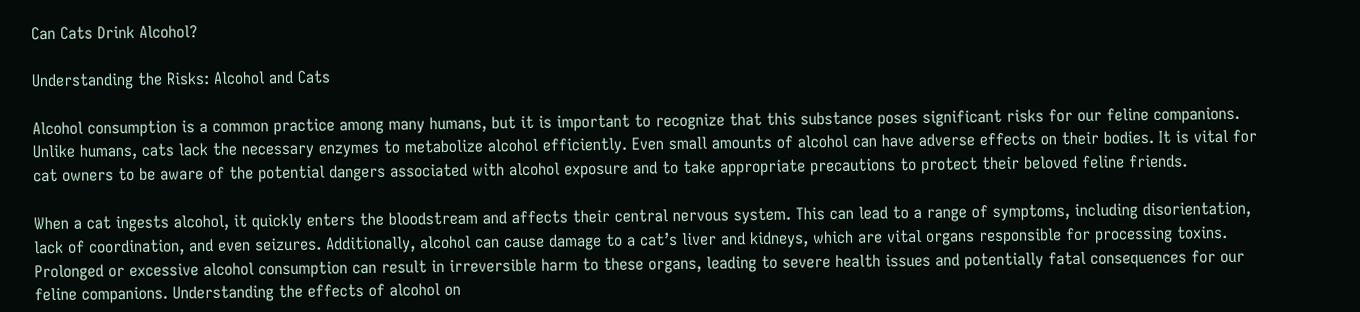Can Cats Drink Alcohol?

Understanding the Risks: Alcohol and Cats

Alcohol consumption is a common practice among many humans, but it is important to recognize that this substance poses significant risks for our feline companions. Unlike humans, cats lack the necessary enzymes to metabolize alcohol efficiently. Even small amounts of alcohol can have adverse effects on their bodies. It is vital for cat owners to be aware of the potential dangers associated with alcohol exposure and to take appropriate precautions to protect their beloved feline friends.

When a cat ingests alcohol, it quickly enters the bloodstream and affects their central nervous system. This can lead to a range of symptoms, including disorientation, lack of coordination, and even seizures. Additionally, alcohol can cause damage to a cat’s liver and kidneys, which are vital organs responsible for processing toxins. Prolonged or excessive alcohol consumption can result in irreversible harm to these organs, leading to severe health issues and potentially fatal consequences for our feline companions. Understanding the effects of alcohol on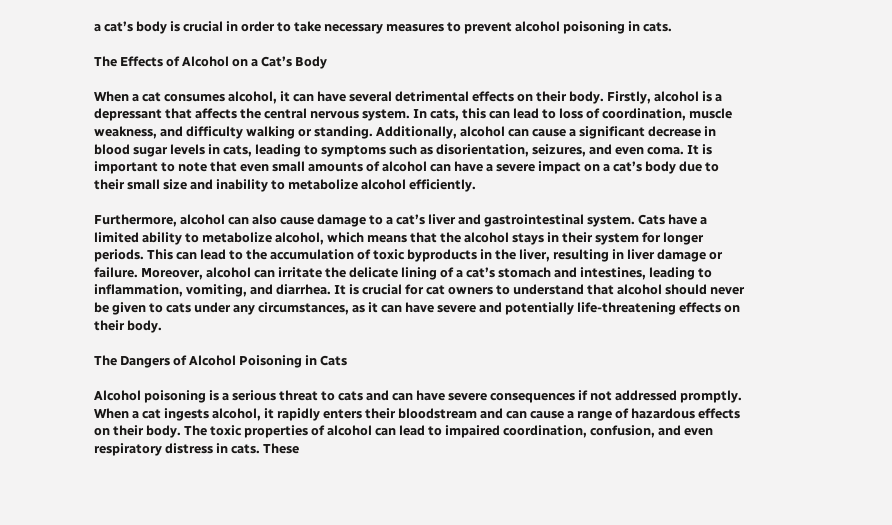a cat’s body is crucial in order to take necessary measures to prevent alcohol poisoning in cats.

The Effects of Alcohol on a Cat’s Body

When a cat consumes alcohol, it can have several detrimental effects on their body. Firstly, alcohol is a depressant that affects the central nervous system. In cats, this can lead to loss of coordination, muscle weakness, and difficulty walking or standing. Additionally, alcohol can cause a significant decrease in blood sugar levels in cats, leading to symptoms such as disorientation, seizures, and even coma. It is important to note that even small amounts of alcohol can have a severe impact on a cat’s body due to their small size and inability to metabolize alcohol efficiently.

Furthermore, alcohol can also cause damage to a cat’s liver and gastrointestinal system. Cats have a limited ability to metabolize alcohol, which means that the alcohol stays in their system for longer periods. This can lead to the accumulation of toxic byproducts in the liver, resulting in liver damage or failure. Moreover, alcohol can irritate the delicate lining of a cat’s stomach and intestines, leading to inflammation, vomiting, and diarrhea. It is crucial for cat owners to understand that alcohol should never be given to cats under any circumstances, as it can have severe and potentially life-threatening effects on their body.

The Dangers of Alcohol Poisoning in Cats

Alcohol poisoning is a serious threat to cats and can have severe consequences if not addressed promptly. When a cat ingests alcohol, it rapidly enters their bloodstream and can cause a range of hazardous effects on their body. The toxic properties of alcohol can lead to impaired coordination, confusion, and even respiratory distress in cats. These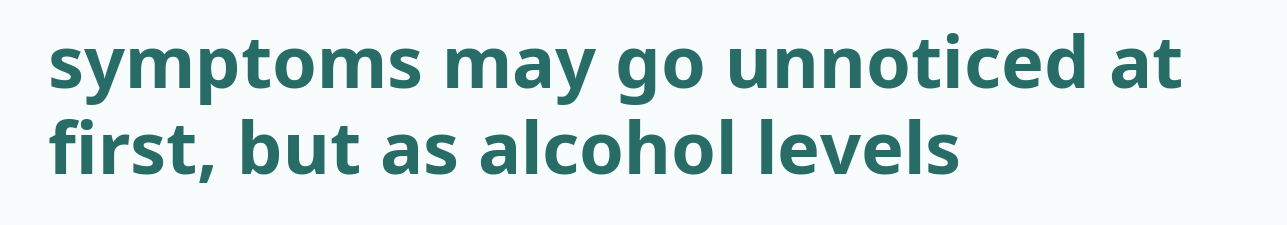symptoms may go unnoticed at first, but as alcohol levels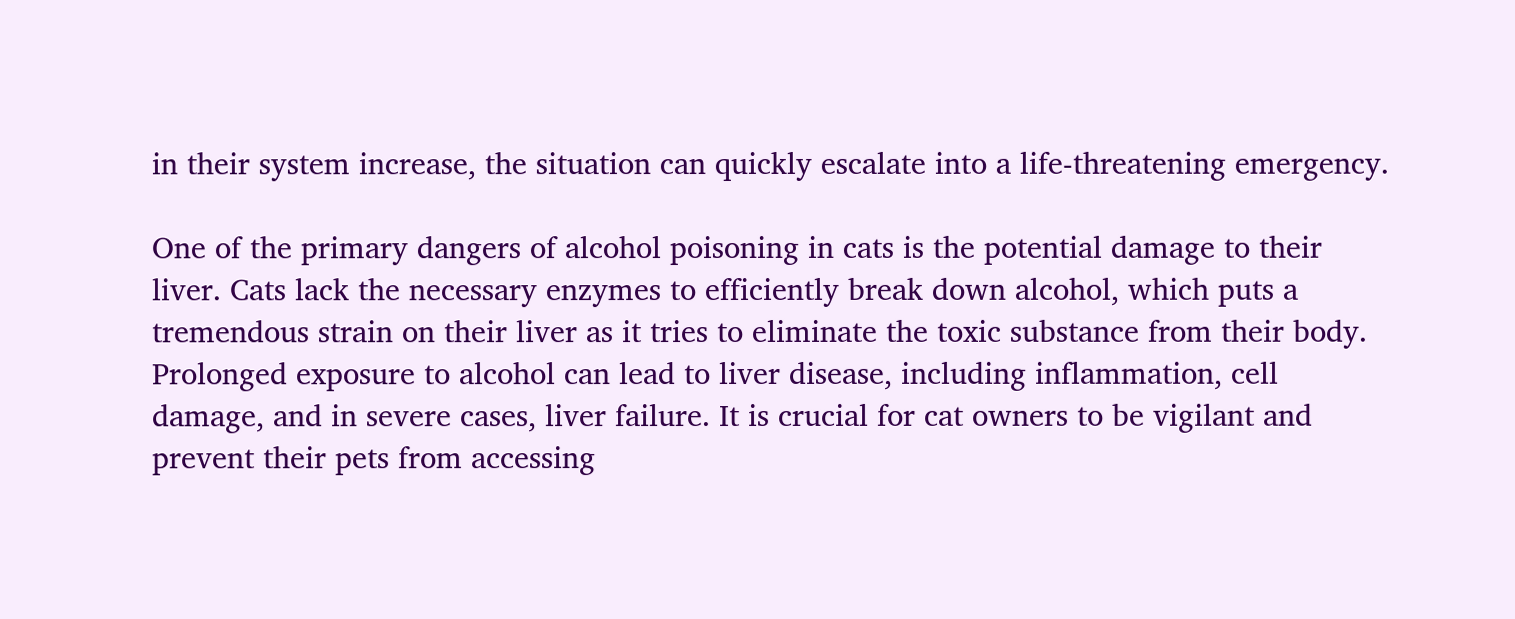in their system increase, the situation can quickly escalate into a life-threatening emergency.

One of the primary dangers of alcohol poisoning in cats is the potential damage to their liver. Cats lack the necessary enzymes to efficiently break down alcohol, which puts a tremendous strain on their liver as it tries to eliminate the toxic substance from their body. Prolonged exposure to alcohol can lead to liver disease, including inflammation, cell damage, and in severe cases, liver failure. It is crucial for cat owners to be vigilant and prevent their pets from accessing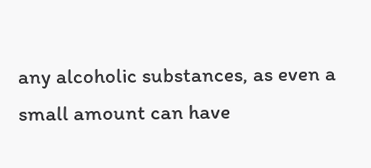any alcoholic substances, as even a small amount can have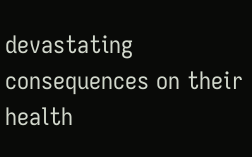devastating consequences on their health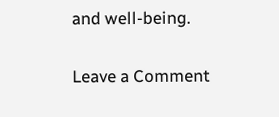and well-being.

Leave a Comment